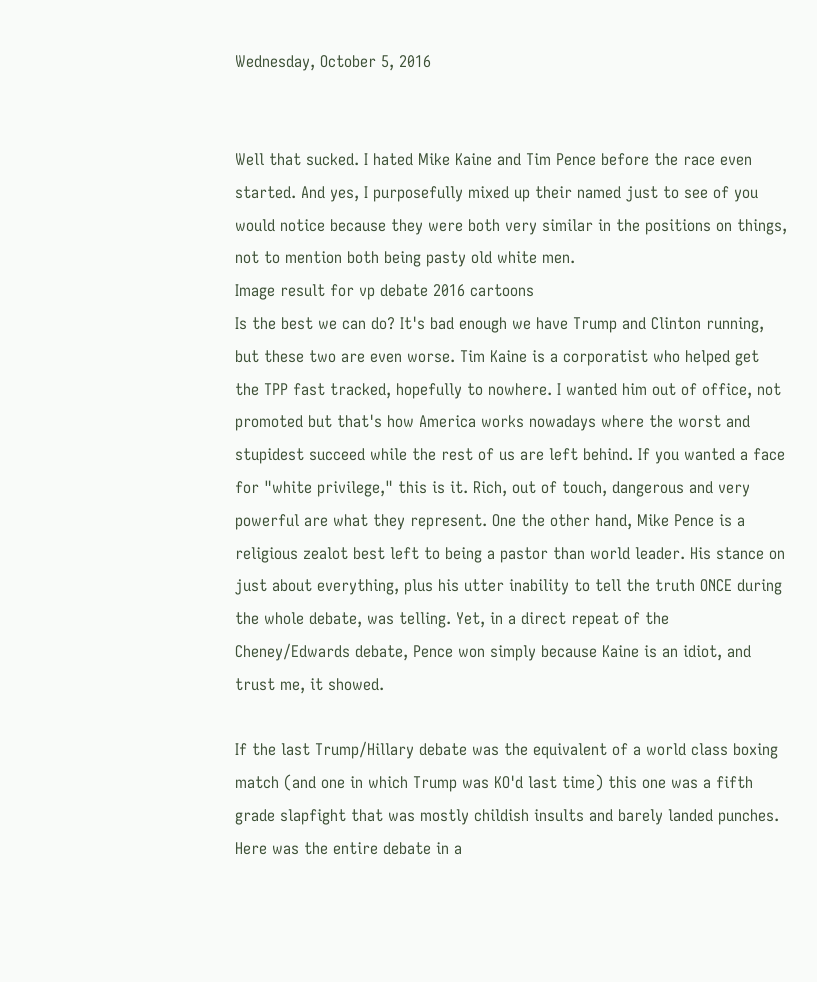Wednesday, October 5, 2016


Well that sucked. I hated Mike Kaine and Tim Pence before the race even started. And yes, I purposefully mixed up their named just to see of you would notice because they were both very similar in the positions on things, not to mention both being pasty old white men.
Image result for vp debate 2016 cartoons
Is the best we can do? It's bad enough we have Trump and Clinton running, but these two are even worse. Tim Kaine is a corporatist who helped get the TPP fast tracked, hopefully to nowhere. I wanted him out of office, not promoted but that's how America works nowadays where the worst and stupidest succeed while the rest of us are left behind. If you wanted a face for "white privilege," this is it. Rich, out of touch, dangerous and very powerful are what they represent. One the other hand, Mike Pence is a religious zealot best left to being a pastor than world leader. His stance on just about everything, plus his utter inability to tell the truth ONCE during the whole debate, was telling. Yet, in a direct repeat of the Cheney/Edwards debate, Pence won simply because Kaine is an idiot, and trust me, it showed.

If the last Trump/Hillary debate was the equivalent of a world class boxing match (and one in which Trump was KO'd last time) this one was a fifth grade slapfight that was mostly childish insults and barely landed punches. Here was the entire debate in a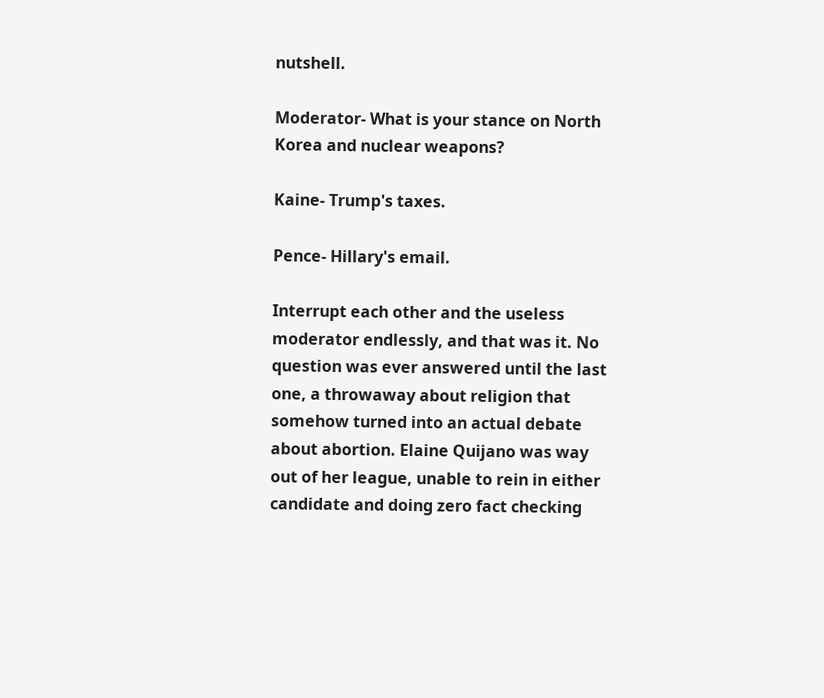nutshell.

Moderator- What is your stance on North Korea and nuclear weapons?

Kaine- Trump's taxes.

Pence- Hillary's email.

Interrupt each other and the useless moderator endlessly, and that was it. No question was ever answered until the last one, a throwaway about religion that somehow turned into an actual debate about abortion. Elaine Quijano was way out of her league, unable to rein in either candidate and doing zero fact checking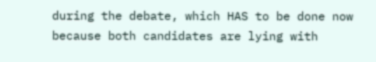during the debate, which HAS to be done now because both candidates are lying with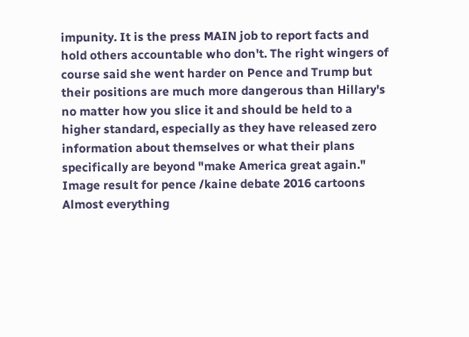impunity. It is the press MAIN job to report facts and hold others accountable who don't. The right wingers of course said she went harder on Pence and Trump but their positions are much more dangerous than Hillary's no matter how you slice it and should be held to a higher standard, especially as they have released zero information about themselves or what their plans specifically are beyond "make America great again."
Image result for pence /kaine debate 2016 cartoons
Almost everything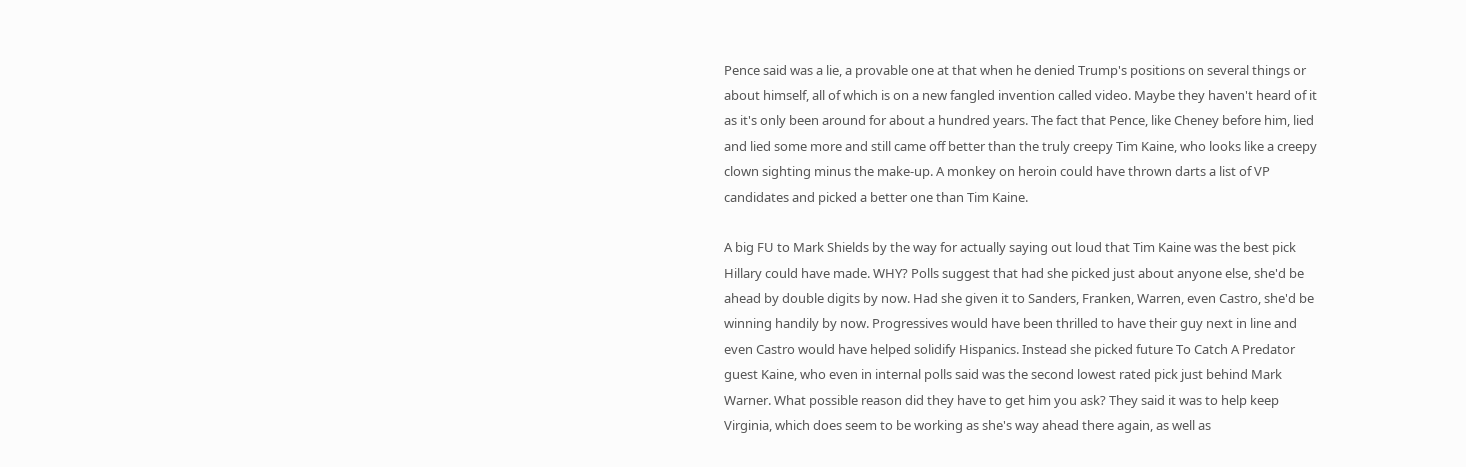Pence said was a lie, a provable one at that when he denied Trump's positions on several things or about himself, all of which is on a new fangled invention called video. Maybe they haven't heard of it as it's only been around for about a hundred years. The fact that Pence, like Cheney before him, lied and lied some more and still came off better than the truly creepy Tim Kaine, who looks like a creepy clown sighting minus the make-up. A monkey on heroin could have thrown darts a list of VP candidates and picked a better one than Tim Kaine.

A big FU to Mark Shields by the way for actually saying out loud that Tim Kaine was the best pick Hillary could have made. WHY? Polls suggest that had she picked just about anyone else, she'd be ahead by double digits by now. Had she given it to Sanders, Franken, Warren, even Castro, she'd be winning handily by now. Progressives would have been thrilled to have their guy next in line and even Castro would have helped solidify Hispanics. Instead she picked future To Catch A Predator guest Kaine, who even in internal polls said was the second lowest rated pick just behind Mark Warner. What possible reason did they have to get him you ask? They said it was to help keep Virginia, which does seem to be working as she's way ahead there again, as well as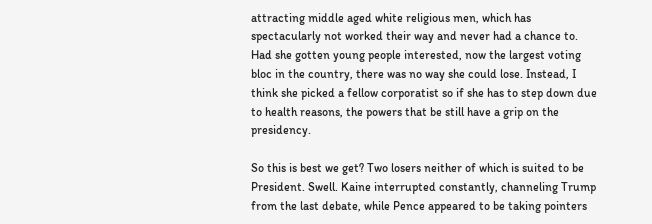attracting middle aged white religious men, which has spectacularly not worked their way and never had a chance to. Had she gotten young people interested, now the largest voting bloc in the country, there was no way she could lose. Instead, I think she picked a fellow corporatist so if she has to step down due to health reasons, the powers that be still have a grip on the presidency.

So this is best we get? Two losers neither of which is suited to be President. Swell. Kaine interrupted constantly, channeling Trump from the last debate, while Pence appeared to be taking pointers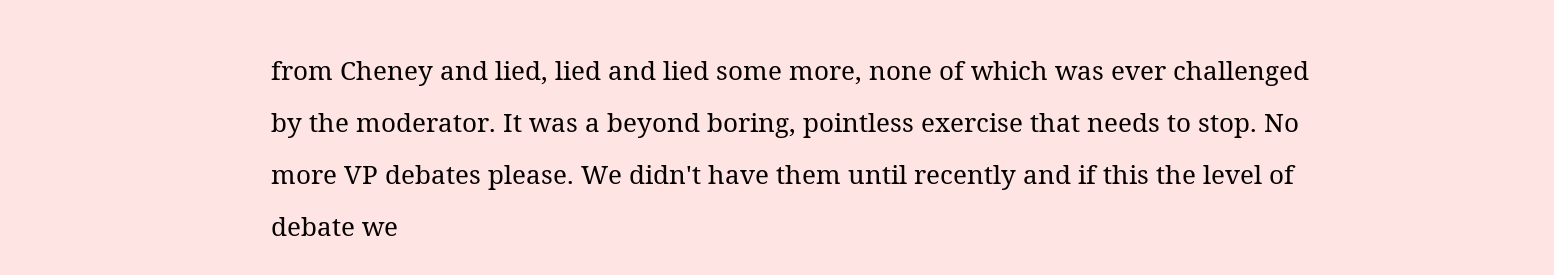from Cheney and lied, lied and lied some more, none of which was ever challenged by the moderator. It was a beyond boring, pointless exercise that needs to stop. No more VP debates please. We didn't have them until recently and if this the level of debate we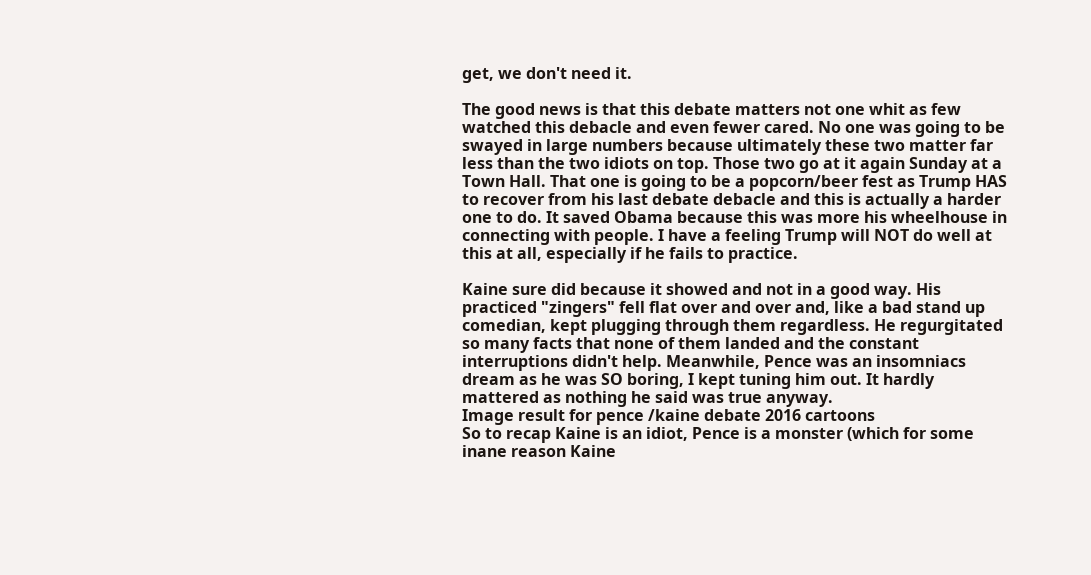get, we don't need it.

The good news is that this debate matters not one whit as few watched this debacle and even fewer cared. No one was going to be swayed in large numbers because ultimately these two matter far less than the two idiots on top. Those two go at it again Sunday at a Town Hall. That one is going to be a popcorn/beer fest as Trump HAS to recover from his last debate debacle and this is actually a harder one to do. It saved Obama because this was more his wheelhouse in connecting with people. I have a feeling Trump will NOT do well at this at all, especially if he fails to practice.

Kaine sure did because it showed and not in a good way. His practiced "zingers" fell flat over and over and, like a bad stand up comedian, kept plugging through them regardless. He regurgitated so many facts that none of them landed and the constant interruptions didn't help. Meanwhile, Pence was an insomniacs dream as he was SO boring, I kept tuning him out. It hardly mattered as nothing he said was true anyway.
Image result for pence /kaine debate 2016 cartoons
So to recap Kaine is an idiot, Pence is a monster (which for some inane reason Kaine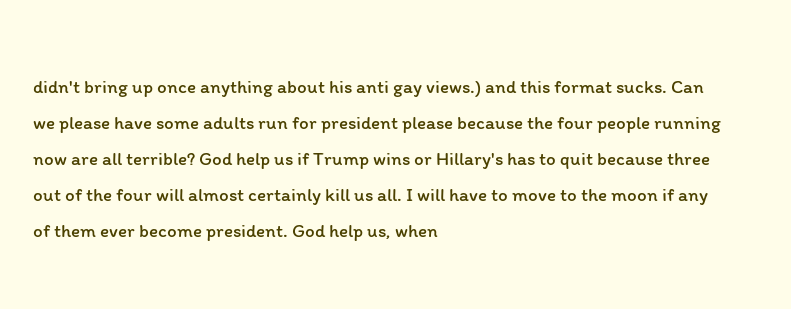didn't bring up once anything about his anti gay views.) and this format sucks. Can we please have some adults run for president please because the four people running now are all terrible? God help us if Trump wins or Hillary's has to quit because three out of the four will almost certainly kill us all. I will have to move to the moon if any of them ever become president. God help us, when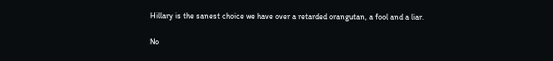Hillary is the sanest choice we have over a retarded orangutan, a fool and a liar.

No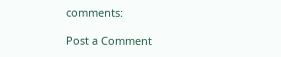comments:

Post a Comment